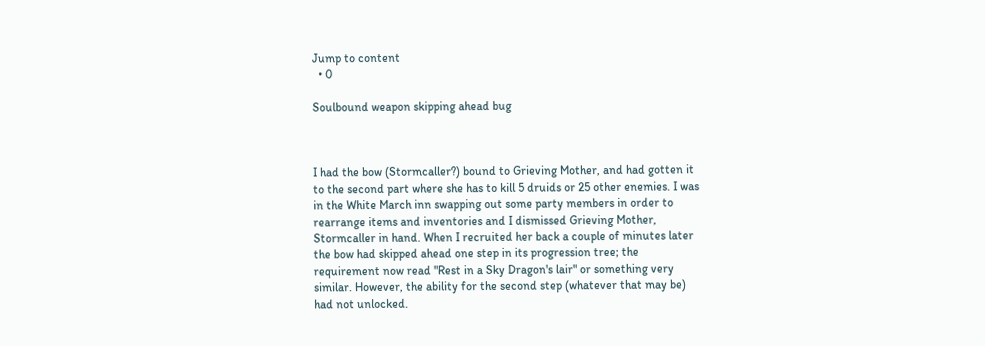Jump to content
  • 0

Soulbound weapon skipping ahead bug



I had the bow (Stormcaller?) bound to Grieving Mother, and had gotten it to the second part where she has to kill 5 druids or 25 other enemies. I was in the White March inn swapping out some party members in order to rearrange items and inventories and I dismissed Grieving Mother, Stormcaller in hand. When I recruited her back a couple of minutes later the bow had skipped ahead one step in its progression tree; the requirement now read "Rest in a Sky Dragon's lair" or something very similar. However, the ability for the second step (whatever that may be) had not unlocked.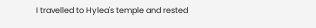I travelled to Hylea's temple and rested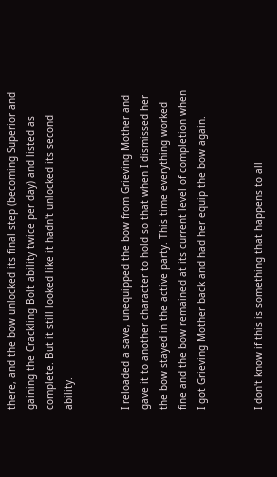there, and the bow unlocked its final step (becoming Superior and gaining the Crackling Bolt ability twice per day) and listed as complete. But it still looked like it hadn't unlocked its second ability.


I reloaded a save, unequipped the bow from Grieving Mother and gave it to another character to hold so that when I dismissed her the bow stayed in the active party. This time everything worked fine and the bow remained at its current level of completion when I got Grieving Mother back and had her equip the bow again.


I don't know if this is something that happens to all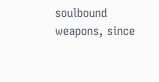soulbound weapons, since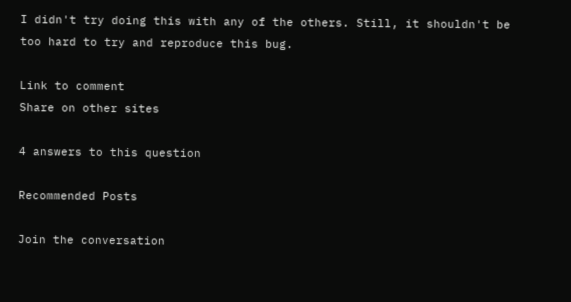I didn't try doing this with any of the others. Still, it shouldn't be too hard to try and reproduce this bug.

Link to comment
Share on other sites

4 answers to this question

Recommended Posts

Join the conversation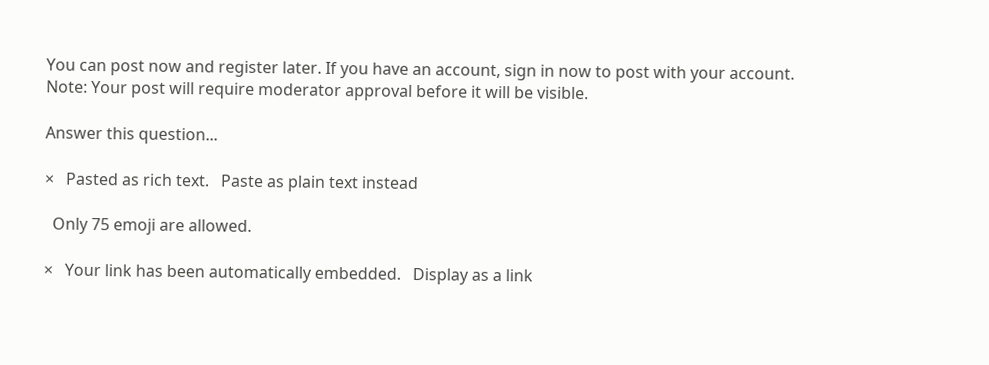You can post now and register later. If you have an account, sign in now to post with your account.
Note: Your post will require moderator approval before it will be visible.

Answer this question...

×   Pasted as rich text.   Paste as plain text instead

  Only 75 emoji are allowed.

×   Your link has been automatically embedded.   Display as a link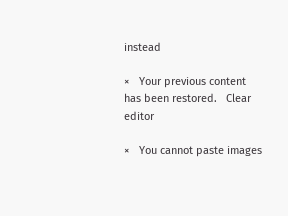instead

×   Your previous content has been restored.   Clear editor

×   You cannot paste images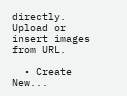directly. Upload or insert images from URL.

  • Create New...